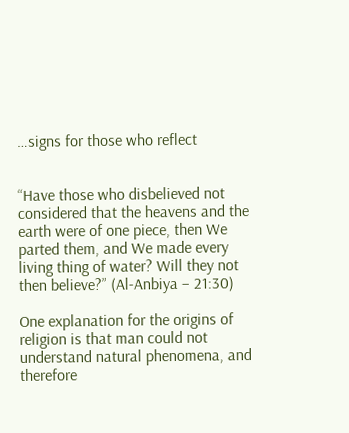…signs for those who reflect


“Have those who disbelieved not considered that the heavens and the earth were of one piece, then We parted them, and We made every living thing of water? Will they not then believe?” (Al-Anbiya – 21:30)

One explanation for the origins of religion is that man could not understand natural phenomena, and therefore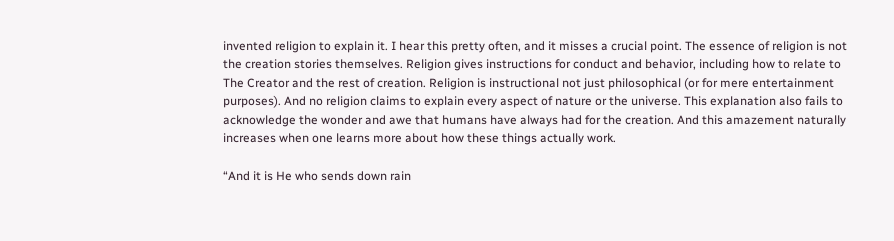invented religion to explain it. I hear this pretty often, and it misses a crucial point. The essence of religion is not the creation stories themselves. Religion gives instructions for conduct and behavior, including how to relate to The Creator and the rest of creation. Religion is instructional not just philosophical (or for mere entertainment purposes). And no religion claims to explain every aspect of nature or the universe. This explanation also fails to acknowledge the wonder and awe that humans have always had for the creation. And this amazement naturally increases when one learns more about how these things actually work.

“And it is He who sends down rain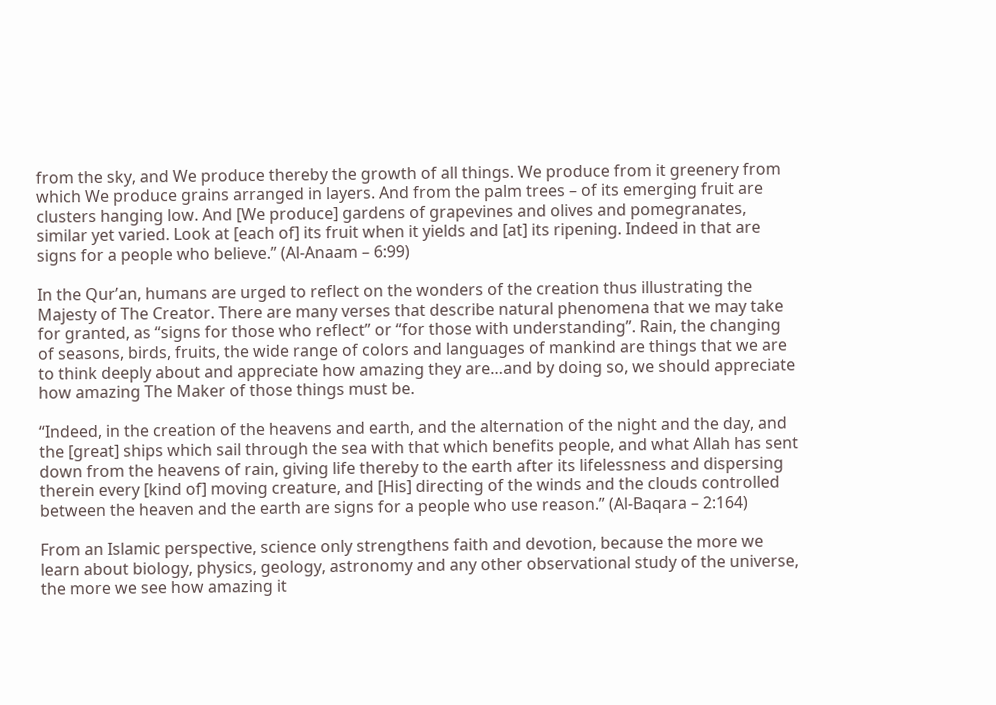from the sky, and We produce thereby the growth of all things. We produce from it greenery from which We produce grains arranged in layers. And from the palm trees – of its emerging fruit are clusters hanging low. And [We produce] gardens of grapevines and olives and pomegranates, similar yet varied. Look at [each of] its fruit when it yields and [at] its ripening. Indeed in that are signs for a people who believe.” (Al-Anaam – 6:99)

In the Qur’an, humans are urged to reflect on the wonders of the creation thus illustrating the Majesty of The Creator. There are many verses that describe natural phenomena that we may take for granted, as “signs for those who reflect” or “for those with understanding”. Rain, the changing of seasons, birds, fruits, the wide range of colors and languages of mankind are things that we are to think deeply about and appreciate how amazing they are…and by doing so, we should appreciate how amazing The Maker of those things must be.

“Indeed, in the creation of the heavens and earth, and the alternation of the night and the day, and the [great] ships which sail through the sea with that which benefits people, and what Allah has sent down from the heavens of rain, giving life thereby to the earth after its lifelessness and dispersing therein every [kind of] moving creature, and [His] directing of the winds and the clouds controlled between the heaven and the earth are signs for a people who use reason.” (Al-Baqara – 2:164)

From an Islamic perspective, science only strengthens faith and devotion, because the more we learn about biology, physics, geology, astronomy and any other observational study of the universe, the more we see how amazing it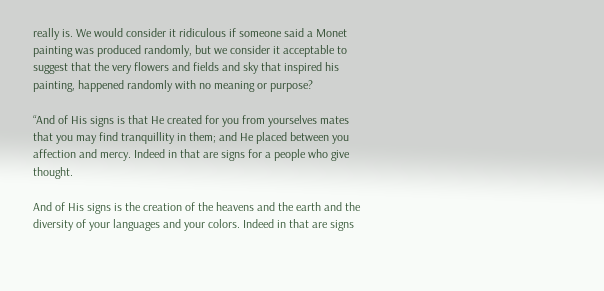really is. We would consider it ridiculous if someone said a Monet painting was produced randomly, but we consider it acceptable to suggest that the very flowers and fields and sky that inspired his painting, happened randomly with no meaning or purpose?

“And of His signs is that He created for you from yourselves mates that you may find tranquillity in them; and He placed between you affection and mercy. Indeed in that are signs for a people who give thought.

And of His signs is the creation of the heavens and the earth and the diversity of your languages and your colors. Indeed in that are signs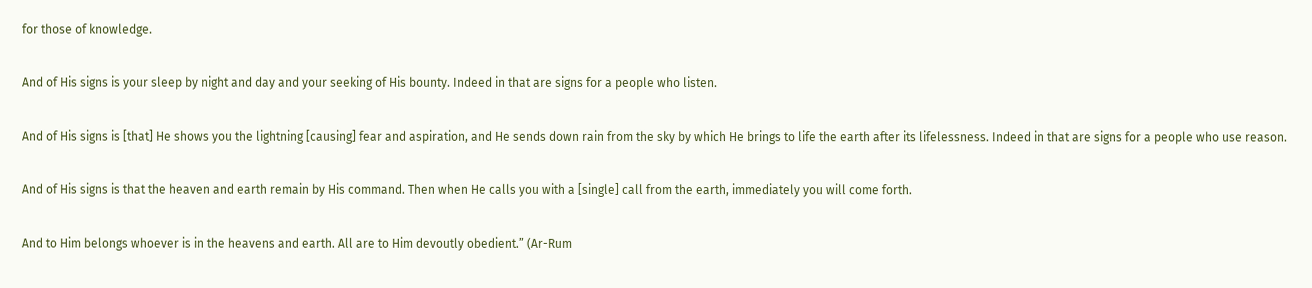for those of knowledge.

And of His signs is your sleep by night and day and your seeking of His bounty. Indeed in that are signs for a people who listen.

And of His signs is [that] He shows you the lightning [causing] fear and aspiration, and He sends down rain from the sky by which He brings to life the earth after its lifelessness. Indeed in that are signs for a people who use reason.

And of His signs is that the heaven and earth remain by His command. Then when He calls you with a [single] call from the earth, immediately you will come forth.

And to Him belongs whoever is in the heavens and earth. All are to Him devoutly obedient.” (Ar-Rum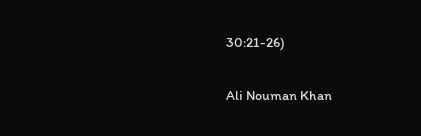30:21-26)

Ali Nouman Khan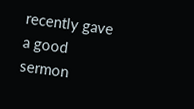recently gave a good sermon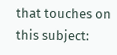that touches on this subject: